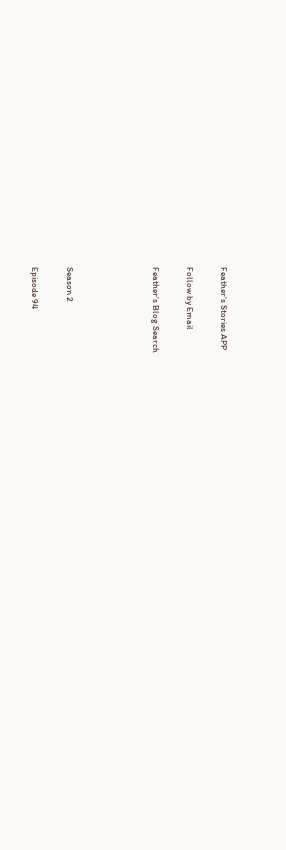Feather's Stories APP

Follow by Email

Feather's Blog Search




Season 2

Episode 94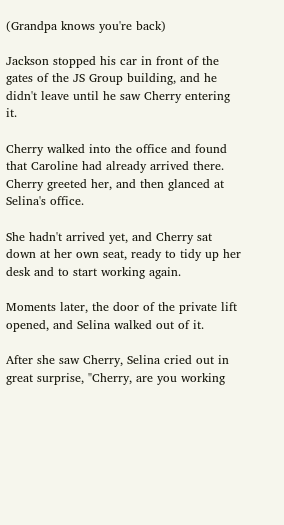(Grandpa knows you're back)

Jackson stopped his car in front of the gates of the JS Group building, and he didn't leave until he saw Cherry entering it.

Cherry walked into the office and found that Caroline had already arrived there. Cherry greeted her, and then glanced at Selina's office.

She hadn't arrived yet, and Cherry sat down at her own seat, ready to tidy up her desk and to start working again.

Moments later, the door of the private lift opened, and Selina walked out of it.

After she saw Cherry, Selina cried out in great surprise, "Cherry, are you working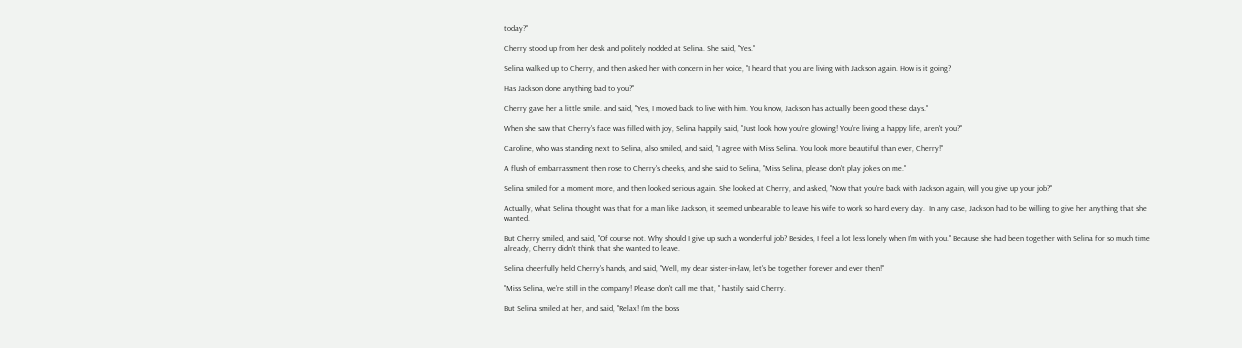today?"

Cherry stood up from her desk and politely nodded at Selina. She said, "Yes."

Selina walked up to Cherry, and then asked her with concern in her voice, "I heard that you are living with Jackson again. How is it going?

Has Jackson done anything bad to you?"

Cherry gave her a little smile. and said, "Yes, I moved back to live with him. You know, Jackson has actually been good these days."

When she saw that Cherry's face was filled with joy, Selina happily said, "Just look how you're glowing! You're living a happy life, aren't you?"

Caroline, who was standing next to Selina, also smiled, and said, "I agree with Miss Selina. You look more beautiful than ever, Cherry!"

A flush of embarrassment then rose to Cherry's cheeks, and she said to Selina, "Miss Selina, please don't play jokes on me."

Selina smiled for a moment more, and then looked serious again. She looked at Cherry, and asked, "Now that you're back with Jackson again, will you give up your job?"

Actually, what Selina thought was that for a man like Jackson, it seemed unbearable to leave his wife to work so hard every day.  In any case, Jackson had to be willing to give her anything that she wanted.

But Cherry smiled, and said, "Of course not. Why should I give up such a wonderful job? Besides, I feel a lot less lonely when I'm with you." Because she had been together with Selina for so much time already, Cherry didn't think that she wanted to leave.

Selina cheerfully held Cherry's hands, and said, "Well, my dear sister-in-law, let's be together forever and ever then!"

"Miss Selina, we're still in the company! Please don't call me that, " hastily said Cherry.

But Selina smiled at her, and said, "Relax! I'm the boss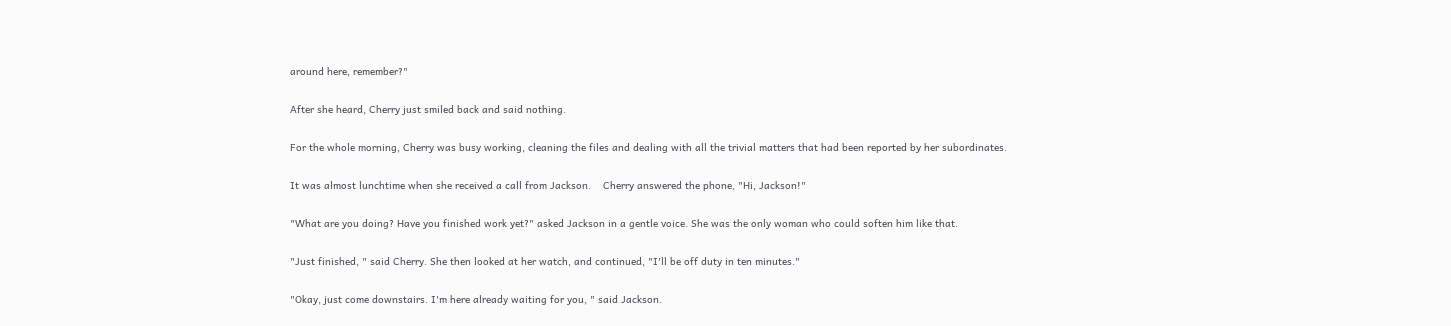around here, remember?"

After she heard, Cherry just smiled back and said nothing.

For the whole morning, Cherry was busy working, cleaning the files and dealing with all the trivial matters that had been reported by her subordinates.

It was almost lunchtime when she received a call from Jackson.    Cherry answered the phone, "Hi, Jackson!"

"What are you doing? Have you finished work yet?" asked Jackson in a gentle voice. She was the only woman who could soften him like that.

"Just finished, " said Cherry. She then looked at her watch, and continued, "I'll be off duty in ten minutes."

"Okay, just come downstairs. I'm here already waiting for you, " said Jackson.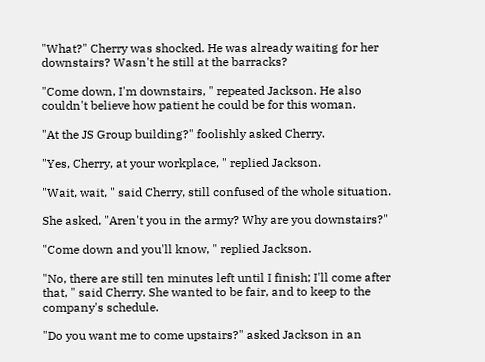"What?" Cherry was shocked. He was already waiting for her downstairs? Wasn't he still at the barracks?

"Come down, I'm downstairs, " repeated Jackson. He also couldn't believe how patient he could be for this woman.

"At the JS Group building?" foolishly asked Cherry.

"Yes, Cherry, at your workplace, " replied Jackson.

"Wait, wait, " said Cherry, still confused of the whole situation.

She asked, "Aren't you in the army? Why are you downstairs?"

"Come down and you'll know, " replied Jackson.

"No, there are still ten minutes left until I finish; I'll come after that, " said Cherry. She wanted to be fair, and to keep to the company's schedule.

"Do you want me to come upstairs?" asked Jackson in an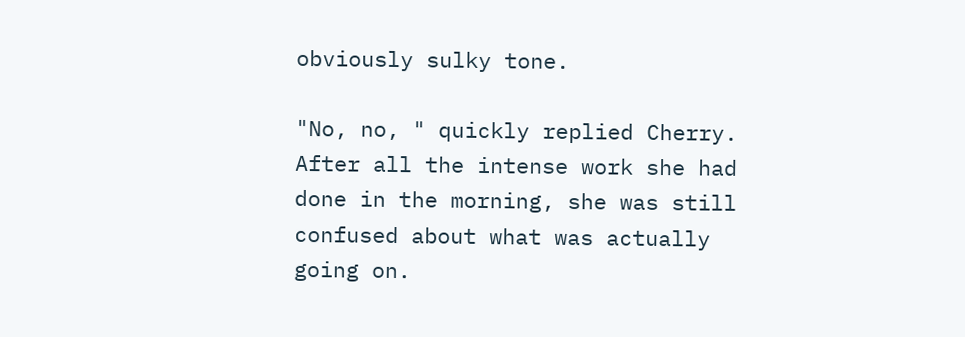obviously sulky tone.

"No, no, " quickly replied Cherry. After all the intense work she had done in the morning, she was still confused about what was actually going on.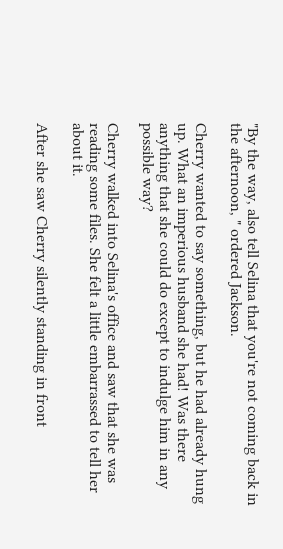"By the way, also tell Selina that you're not coming back in the afternoon, " ordered Jackson.

Cherry wanted to say something, but he had already hung up. What an imperious husband she had! Was there anything that she could do except to indulge him in any possible way?

Cherry walked into Selina's office and saw that she was reading some files. She felt a little embarrassed to tell her about it.

After she saw Cherry silently standing in front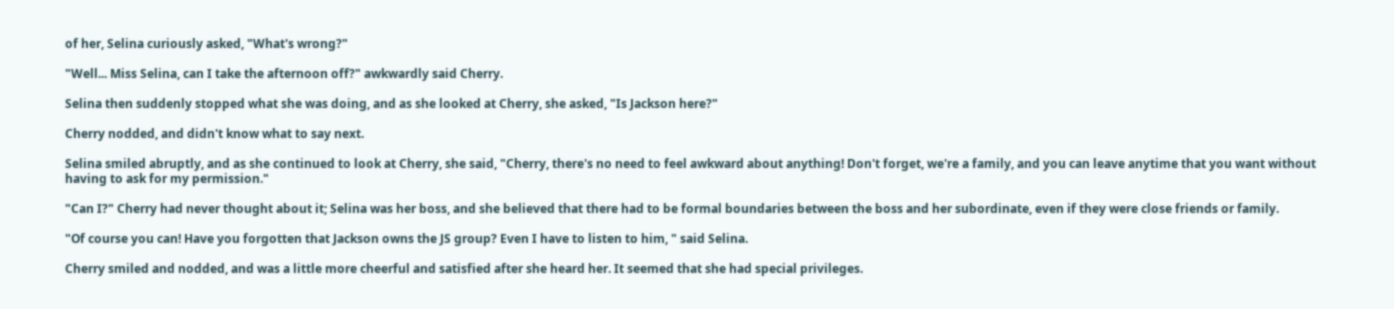of her, Selina curiously asked, "What's wrong?"

"Well... Miss Selina, can I take the afternoon off?" awkwardly said Cherry.

Selina then suddenly stopped what she was doing, and as she looked at Cherry, she asked, "Is Jackson here?"

Cherry nodded, and didn't know what to say next.

Selina smiled abruptly, and as she continued to look at Cherry, she said, "Cherry, there's no need to feel awkward about anything! Don't forget, we're a family, and you can leave anytime that you want without having to ask for my permission."

"Can I?" Cherry had never thought about it; Selina was her boss, and she believed that there had to be formal boundaries between the boss and her subordinate, even if they were close friends or family.

"Of course you can! Have you forgotten that Jackson owns the JS group? Even I have to listen to him, " said Selina.

Cherry smiled and nodded, and was a little more cheerful and satisfied after she heard her. It seemed that she had special privileges.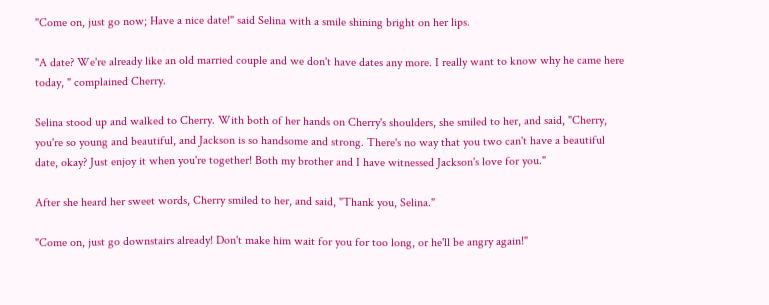"Come on, just go now; Have a nice date!" said Selina with a smile shining bright on her lips.

"A date? We're already like an old married couple and we don't have dates any more. I really want to know why he came here today, " complained Cherry.

Selina stood up and walked to Cherry. With both of her hands on Cherry's shoulders, she smiled to her, and said, "Cherry, you're so young and beautiful, and Jackson is so handsome and strong. There's no way that you two can't have a beautiful date, okay? Just enjoy it when you're together! Both my brother and I have witnessed Jackson's love for you."

After she heard her sweet words, Cherry smiled to her, and said, "Thank you, Selina."

"Come on, just go downstairs already! Don't make him wait for you for too long, or he'll be angry again!"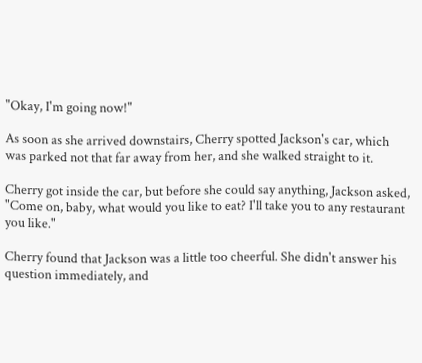"Okay, I'm going now!"

As soon as she arrived downstairs, Cherry spotted Jackson's car, which was parked not that far away from her, and she walked straight to it.

Cherry got inside the car, but before she could say anything, Jackson asked, "Come on, baby, what would you like to eat? I'll take you to any restaurant you like."

Cherry found that Jackson was a little too cheerful. She didn't answer his question immediately, and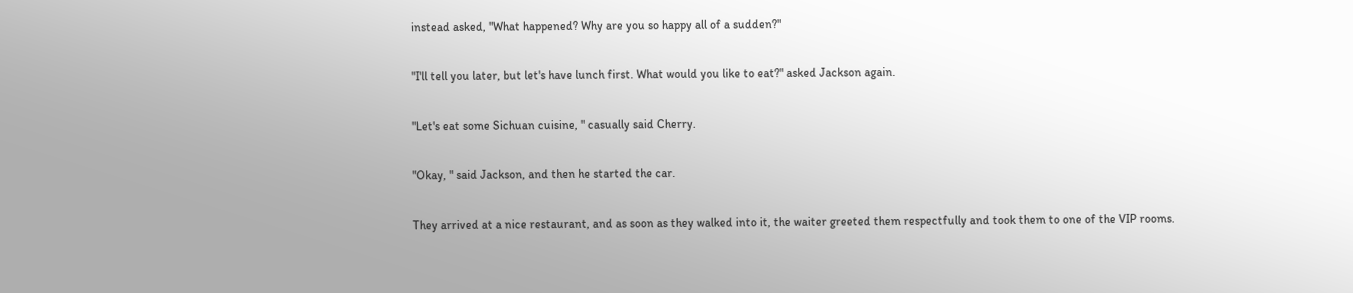instead asked, "What happened? Why are you so happy all of a sudden?"

"I'll tell you later, but let's have lunch first. What would you like to eat?" asked Jackson again.

"Let's eat some Sichuan cuisine, " casually said Cherry.

"Okay, " said Jackson, and then he started the car.

They arrived at a nice restaurant, and as soon as they walked into it, the waiter greeted them respectfully and took them to one of the VIP rooms.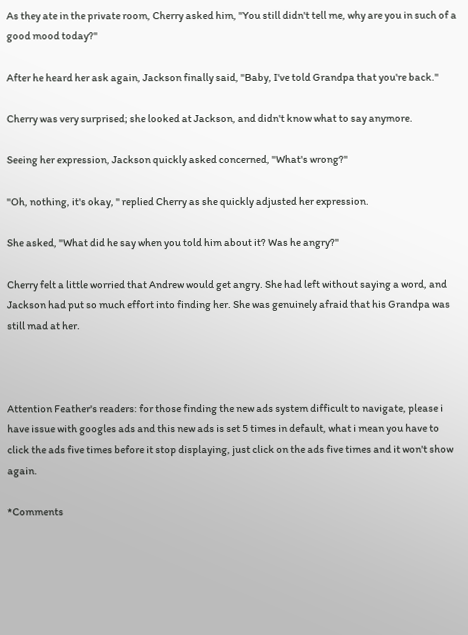As they ate in the private room, Cherry asked him, "You still didn't tell me, why are you in such of a good mood today?"

After he heard her ask again, Jackson finally said, "Baby, I've told Grandpa that you're back."

Cherry was very surprised; she looked at Jackson, and didn't know what to say anymore.

Seeing her expression, Jackson quickly asked concerned, "What's wrong?"

"Oh, nothing, it's okay, " replied Cherry as she quickly adjusted her expression.

She asked, "What did he say when you told him about it? Was he angry?"

Cherry felt a little worried that Andrew would get angry. She had left without saying a word, and Jackson had put so much effort into finding her. She was genuinely afraid that his Grandpa was still mad at her.



Attention Feather's readers: for those finding the new ads system difficult to navigate, please i have issue with googles ads and this new ads is set 5 times in default, what i mean you have to click the ads five times before it stop displaying, just click on the ads five times and it won't show again.

*Comments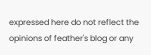expressed here do not reflect the opinions of feather's blog or any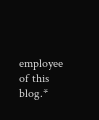employee of this blog.*